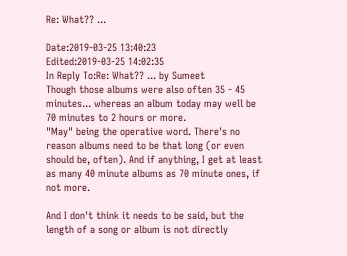Re: What?? ...

Date:2019-03-25 13:40:23
Edited:2019-03-25 14:02:35
In Reply To:Re: What?? ... by Sumeet
Though those albums were also often 35 - 45 minutes... whereas an album today may well be 70 minutes to 2 hours or more.
"May" being the operative word. There's no reason albums need to be that long (or even should be, often). And if anything, I get at least as many 40 minute albums as 70 minute ones, if not more.

And I don't think it needs to be said, but the length of a song or album is not directly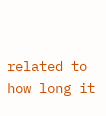related to how long it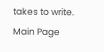takes to write.
Main Page